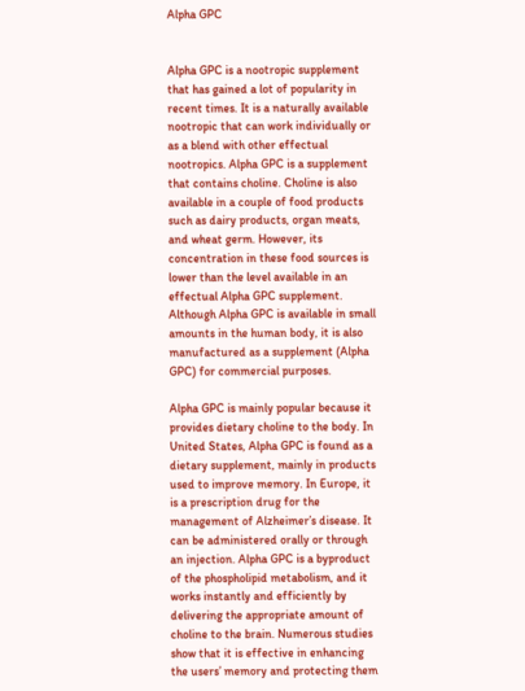Alpha GPC


Alpha GPC is a nootropic supplement that has gained a lot of popularity in recent times. It is a naturally available nootropic that can work individually or as a blend with other effectual nootropics. Alpha GPC is a supplement that contains choline. Choline is also available in a couple of food products such as dairy products, organ meats, and wheat germ. However, its concentration in these food sources is lower than the level available in an effectual Alpha GPC supplement. Although Alpha GPC is available in small amounts in the human body, it is also manufactured as a supplement (Alpha GPC) for commercial purposes.

Alpha GPC is mainly popular because it provides dietary choline to the body. In United States, Alpha GPC is found as a dietary supplement, mainly in products used to improve memory. In Europe, it is a prescription drug for the management of Alzheimer’s disease. It can be administered orally or through an injection. Alpha GPC is a byproduct of the phospholipid metabolism, and it works instantly and efficiently by delivering the appropriate amount of choline to the brain. Numerous studies show that it is effective in enhancing the users’ memory and protecting them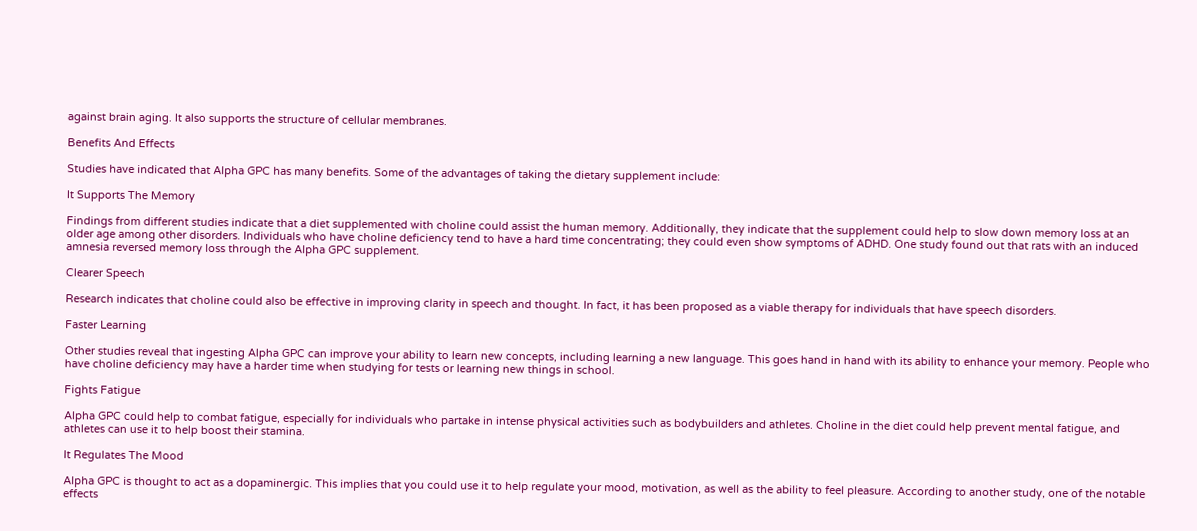against brain aging. It also supports the structure of cellular membranes.

Benefits And Effects

Studies have indicated that Alpha GPC has many benefits. Some of the advantages of taking the dietary supplement include:

It Supports The Memory

Findings from different studies indicate that a diet supplemented with choline could assist the human memory. Additionally, they indicate that the supplement could help to slow down memory loss at an older age among other disorders. Individuals who have choline deficiency tend to have a hard time concentrating; they could even show symptoms of ADHD. One study found out that rats with an induced amnesia reversed memory loss through the Alpha GPC supplement.

Clearer Speech

Research indicates that choline could also be effective in improving clarity in speech and thought. In fact, it has been proposed as a viable therapy for individuals that have speech disorders.

Faster Learning

Other studies reveal that ingesting Alpha GPC can improve your ability to learn new concepts, including learning a new language. This goes hand in hand with its ability to enhance your memory. People who have choline deficiency may have a harder time when studying for tests or learning new things in school.

Fights Fatigue

Alpha GPC could help to combat fatigue, especially for individuals who partake in intense physical activities such as bodybuilders and athletes. Choline in the diet could help prevent mental fatigue, and athletes can use it to help boost their stamina.

It Regulates The Mood

Alpha GPC is thought to act as a dopaminergic. This implies that you could use it to help regulate your mood, motivation, as well as the ability to feel pleasure. According to another study, one of the notable effects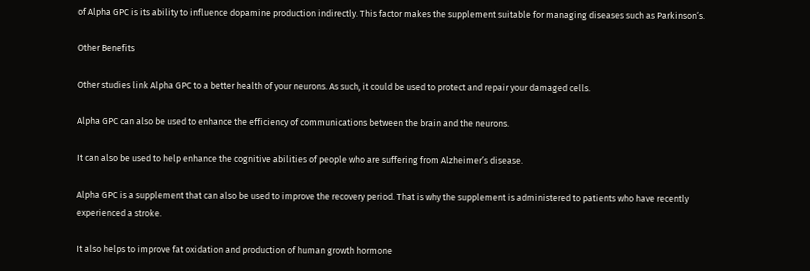of Alpha GPC is its ability to influence dopamine production indirectly. This factor makes the supplement suitable for managing diseases such as Parkinson’s.

Other Benefits

Other studies link Alpha GPC to a better health of your neurons. As such, it could be used to protect and repair your damaged cells.

Alpha GPC can also be used to enhance the efficiency of communications between the brain and the neurons.

It can also be used to help enhance the cognitive abilities of people who are suffering from Alzheimer’s disease.

Alpha GPC is a supplement that can also be used to improve the recovery period. That is why the supplement is administered to patients who have recently experienced a stroke.

It also helps to improve fat oxidation and production of human growth hormone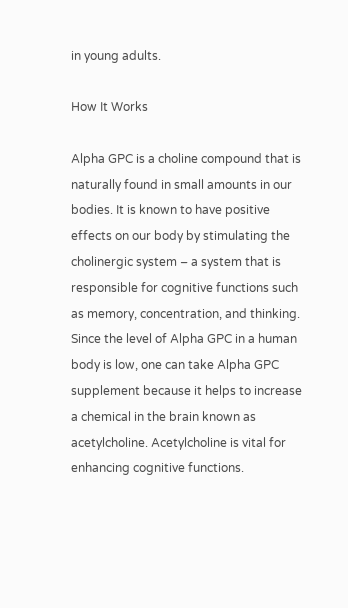in young adults.

How It Works

Alpha GPC is a choline compound that is naturally found in small amounts in our bodies. It is known to have positive effects on our body by stimulating the cholinergic system – a system that is responsible for cognitive functions such as memory, concentration, and thinking. Since the level of Alpha GPC in a human body is low, one can take Alpha GPC supplement because it helps to increase a chemical in the brain known as acetylcholine. Acetylcholine is vital for enhancing cognitive functions.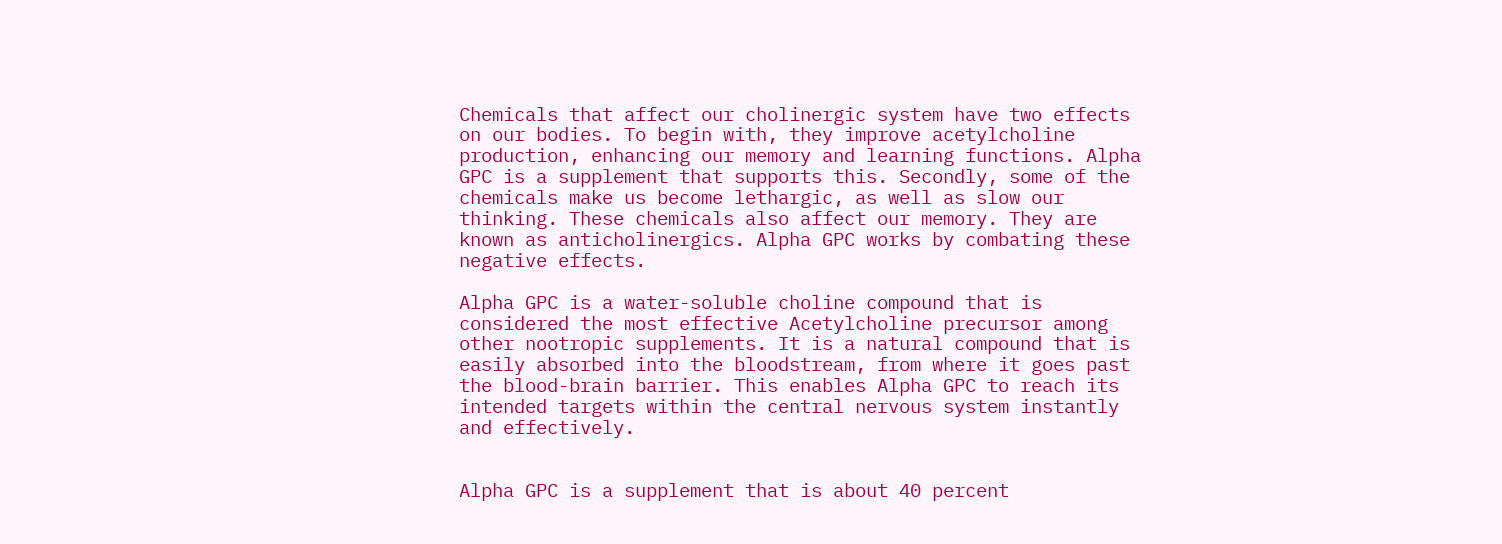Chemicals that affect our cholinergic system have two effects on our bodies. To begin with, they improve acetylcholine production, enhancing our memory and learning functions. Alpha GPC is a supplement that supports this. Secondly, some of the chemicals make us become lethargic, as well as slow our thinking. These chemicals also affect our memory. They are known as anticholinergics. Alpha GPC works by combating these negative effects.

Alpha GPC is a water-soluble choline compound that is considered the most effective Acetylcholine precursor among other nootropic supplements. It is a natural compound that is easily absorbed into the bloodstream, from where it goes past the blood-brain barrier. This enables Alpha GPC to reach its intended targets within the central nervous system instantly and effectively.


Alpha GPC is a supplement that is about 40 percent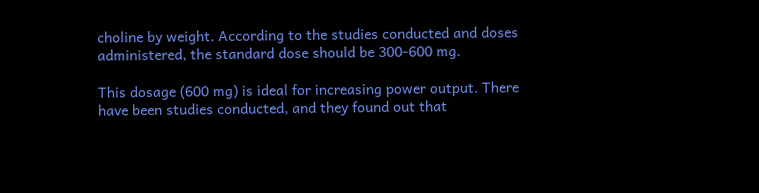choline by weight. According to the studies conducted and doses administered, the standard dose should be 300-600 mg.

This dosage (600 mg) is ideal for increasing power output. There have been studies conducted, and they found out that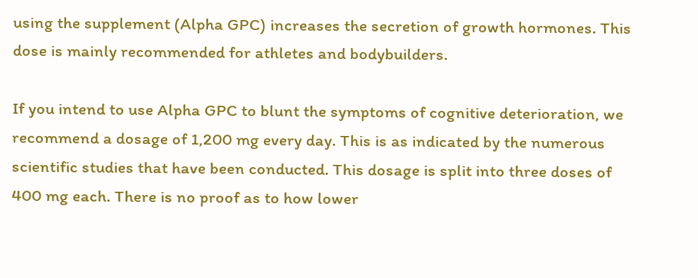using the supplement (Alpha GPC) increases the secretion of growth hormones. This dose is mainly recommended for athletes and bodybuilders.

If you intend to use Alpha GPC to blunt the symptoms of cognitive deterioration, we recommend a dosage of 1,200 mg every day. This is as indicated by the numerous scientific studies that have been conducted. This dosage is split into three doses of 400 mg each. There is no proof as to how lower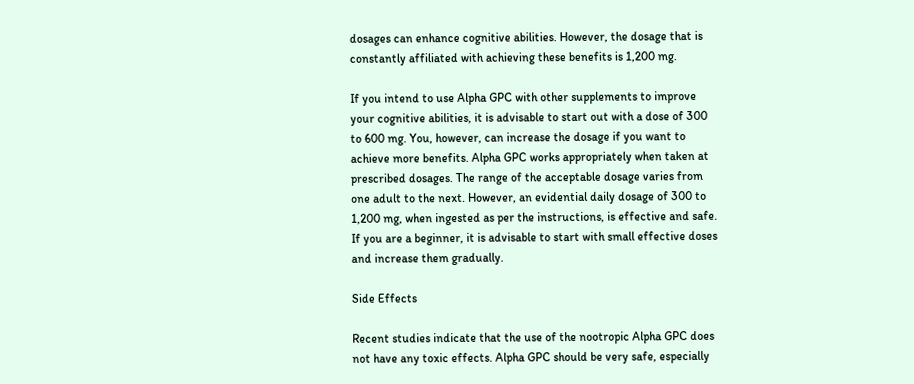dosages can enhance cognitive abilities. However, the dosage that is constantly affiliated with achieving these benefits is 1,200 mg.

If you intend to use Alpha GPC with other supplements to improve your cognitive abilities, it is advisable to start out with a dose of 300 to 600 mg. You, however, can increase the dosage if you want to achieve more benefits. Alpha GPC works appropriately when taken at prescribed dosages. The range of the acceptable dosage varies from one adult to the next. However, an evidential daily dosage of 300 to 1,200 mg, when ingested as per the instructions, is effective and safe. If you are a beginner, it is advisable to start with small effective doses and increase them gradually.

Side Effects

Recent studies indicate that the use of the nootropic Alpha GPC does not have any toxic effects. Alpha GPC should be very safe, especially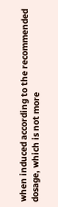when induced according to the recommended dosage, which is not more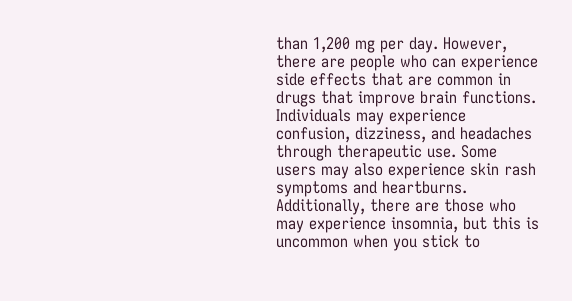than 1,200 mg per day. However, there are people who can experience side effects that are common in drugs that improve brain functions. Individuals may experience confusion, dizziness, and headaches through therapeutic use. Some users may also experience skin rash symptoms and heartburns. Additionally, there are those who may experience insomnia, but this is uncommon when you stick to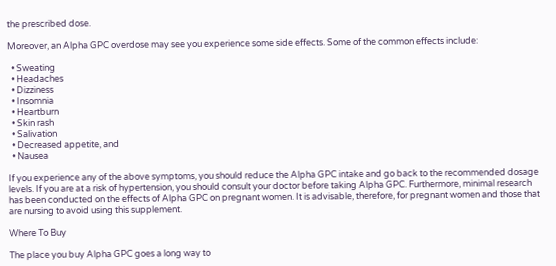the prescribed dose.

Moreover, an Alpha GPC overdose may see you experience some side effects. Some of the common effects include:

  • Sweating
  • Headaches
  • Dizziness
  • Insomnia
  • Heartburn
  • Skin rash
  • Salivation
  • Decreased appetite, and
  • Nausea

If you experience any of the above symptoms, you should reduce the Alpha GPC intake and go back to the recommended dosage levels. If you are at a risk of hypertension, you should consult your doctor before taking Alpha GPC. Furthermore, minimal research has been conducted on the effects of Alpha GPC on pregnant women. It is advisable, therefore, for pregnant women and those that are nursing to avoid using this supplement.

Where To Buy

The place you buy Alpha GPC goes a long way to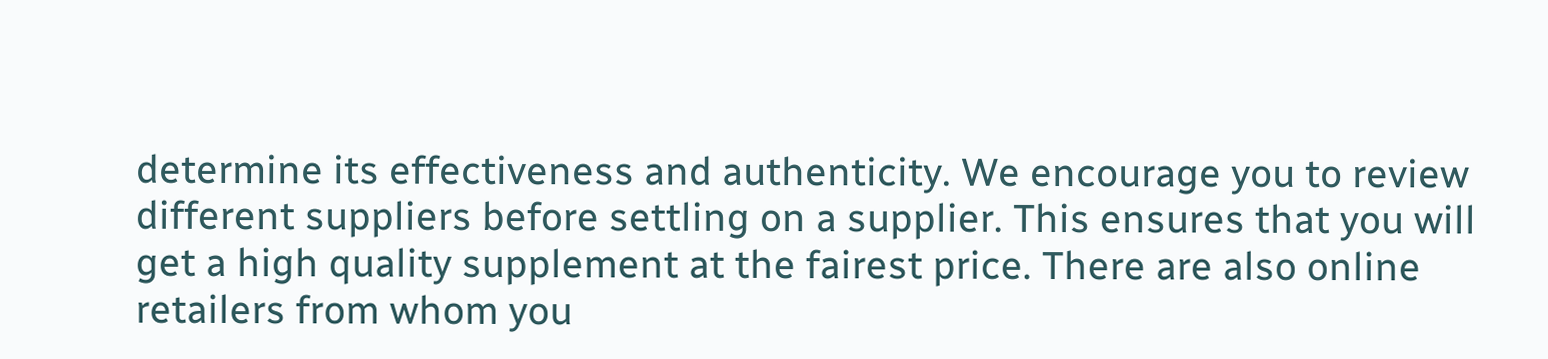determine its effectiveness and authenticity. We encourage you to review different suppliers before settling on a supplier. This ensures that you will get a high quality supplement at the fairest price. There are also online retailers from whom you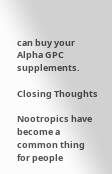can buy your Alpha GPC supplements.

Closing Thoughts

Nootropics have become a common thing for people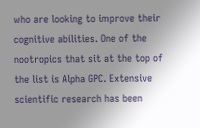who are looking to improve their cognitive abilities. One of the nootropics that sit at the top of the list is Alpha GPC. Extensive scientific research has been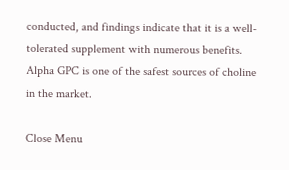conducted, and findings indicate that it is a well-tolerated supplement with numerous benefits. Alpha GPC is one of the safest sources of choline in the market.

Close Menu